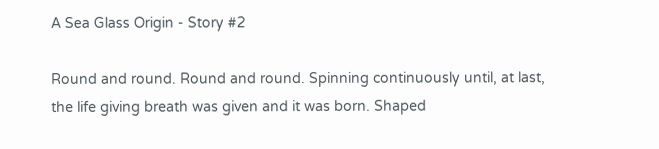A Sea Glass Origin - Story #2

Round and round. Round and round. Spinning continuously until, at last, the life giving breath was given and it was born. Shaped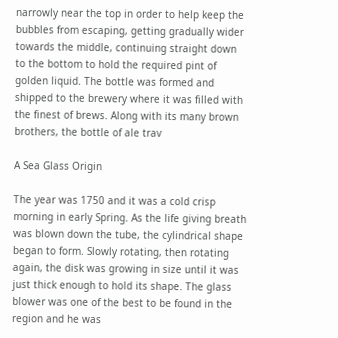narrowly near the top in order to help keep the bubbles from escaping, getting gradually wider towards the middle, continuing straight down to the bottom to hold the required pint of golden liquid. The bottle was formed and shipped to the brewery where it was filled with the finest of brews. Along with its many brown brothers, the bottle of ale trav

A Sea Glass Origin

The year was 1750 and it was a cold crisp morning in early Spring. As the life giving breath was blown down the tube, the cylindrical shape began to form. Slowly rotating, then rotating again, the disk was growing in size until it was just thick enough to hold its shape. The glass blower was one of the best to be found in the region and he was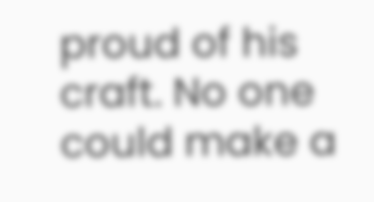proud of his craft. No one could make a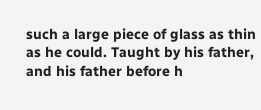such a large piece of glass as thin as he could. Taught by his father, and his father before h